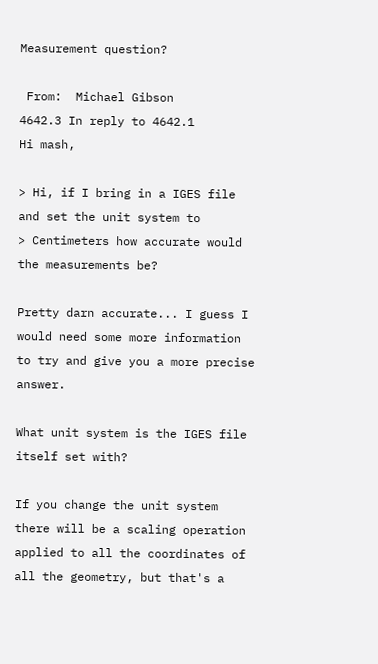Measurement question?

 From:  Michael Gibson
4642.3 In reply to 4642.1
Hi mash,

> Hi, if I bring in a IGES file and set the unit system to
> Centimeters how accurate would the measurements be?

Pretty darn accurate... I guess I would need some more information to try and give you a more precise answer.

What unit system is the IGES file itself set with?

If you change the unit system there will be a scaling operation applied to all the coordinates of all the geometry, but that's a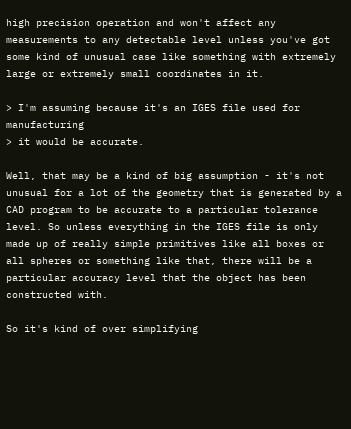high precision operation and won't affect any measurements to any detectable level unless you've got some kind of unusual case like something with extremely large or extremely small coordinates in it.

> I'm assuming because it's an IGES file used for manufacturing
> it would be accurate.

Well, that may be a kind of big assumption - it's not unusual for a lot of the geometry that is generated by a CAD program to be accurate to a particular tolerance level. So unless everything in the IGES file is only made up of really simple primitives like all boxes or all spheres or something like that, there will be a particular accuracy level that the object has been constructed with.

So it's kind of over simplifying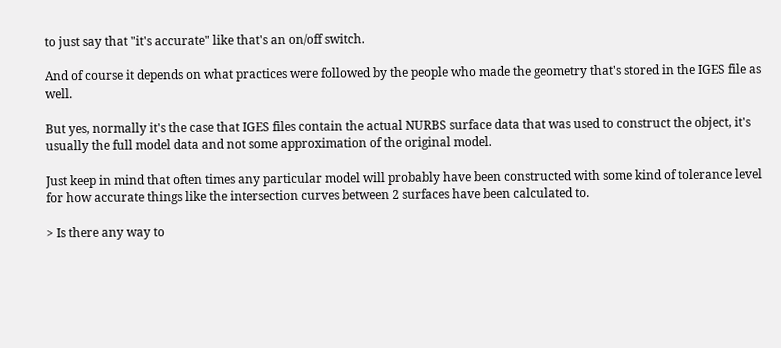to just say that "it's accurate" like that's an on/off switch.

And of course it depends on what practices were followed by the people who made the geometry that's stored in the IGES file as well.

But yes, normally it's the case that IGES files contain the actual NURBS surface data that was used to construct the object, it's usually the full model data and not some approximation of the original model.

Just keep in mind that often times any particular model will probably have been constructed with some kind of tolerance level for how accurate things like the intersection curves between 2 surfaces have been calculated to.

> Is there any way to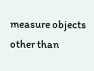measure objects other than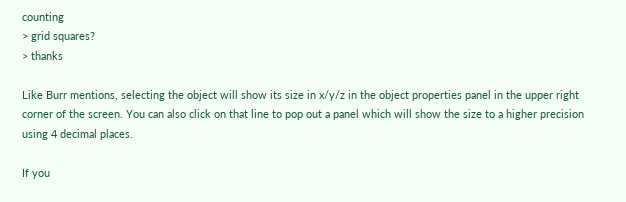counting
> grid squares?
> thanks

Like Burr mentions, selecting the object will show its size in x/y/z in the object properties panel in the upper right corner of the screen. You can also click on that line to pop out a panel which will show the size to a higher precision using 4 decimal places.

If you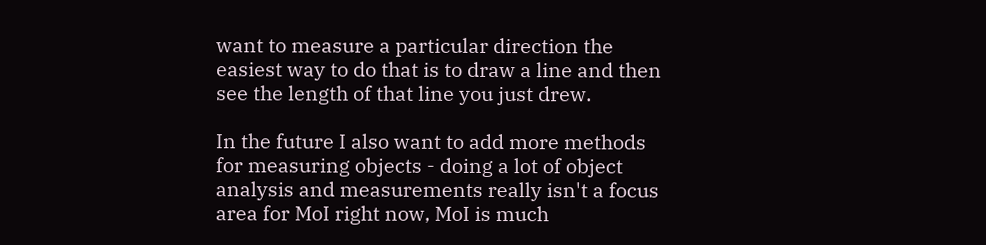want to measure a particular direction the easiest way to do that is to draw a line and then see the length of that line you just drew.

In the future I also want to add more methods for measuring objects - doing a lot of object analysis and measurements really isn't a focus area for MoI right now, MoI is much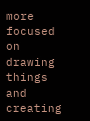more focused on drawing things and creating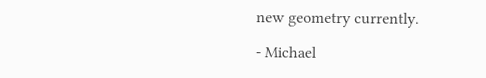new geometry currently.

- Michael